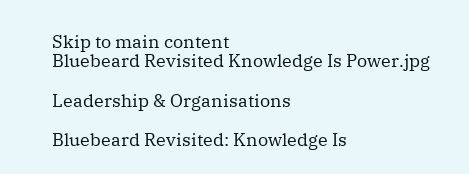Skip to main content
Bluebeard Revisited Knowledge Is Power.jpg

Leadership & Organisations

Bluebeard Revisited: Knowledge Is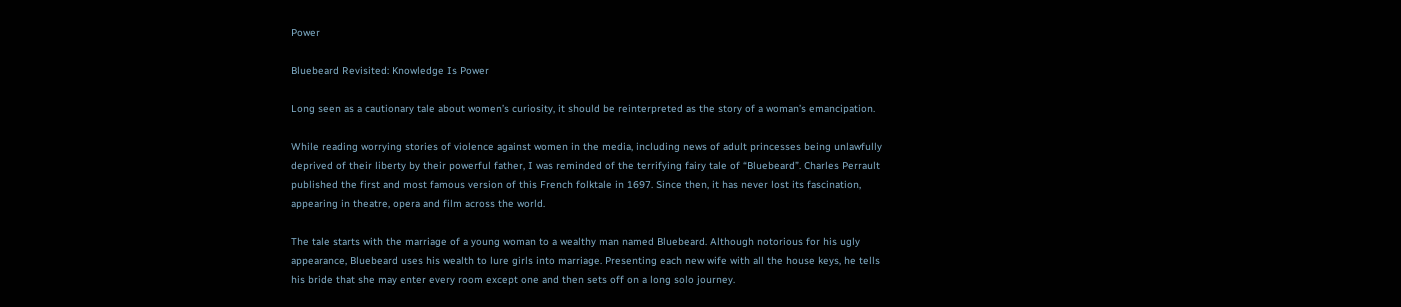Power

Bluebeard Revisited: Knowledge Is Power

Long seen as a cautionary tale about women’s curiosity, it should be reinterpreted as the story of a woman’s emancipation.

While reading worrying stories of violence against women in the media, including news of adult princesses being unlawfully deprived of their liberty by their powerful father, I was reminded of the terrifying fairy tale of “Bluebeard”. Charles Perrault published the first and most famous version of this French folktale in 1697. Since then, it has never lost its fascination, appearing in theatre, opera and film across the world.

The tale starts with the marriage of a young woman to a wealthy man named Bluebeard. Although notorious for his ugly appearance, Bluebeard uses his wealth to lure girls into marriage. Presenting each new wife with all the house keys, he tells his bride that she may enter every room except one and then sets off on a long solo journey.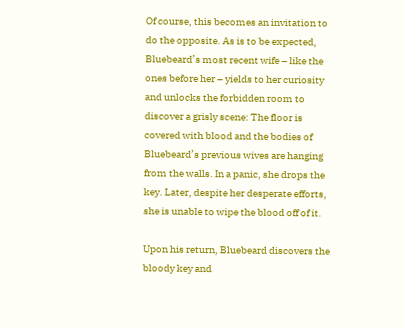Of course, this becomes an invitation to do the opposite. As is to be expected, Bluebeard’s most recent wife – like the ones before her – yields to her curiosity and unlocks the forbidden room to discover a grisly scene: The floor is covered with blood and the bodies of Bluebeard’s previous wives are hanging from the walls. In a panic, she drops the key. Later, despite her desperate efforts, she is unable to wipe the blood off of it.

Upon his return, Bluebeard discovers the bloody key and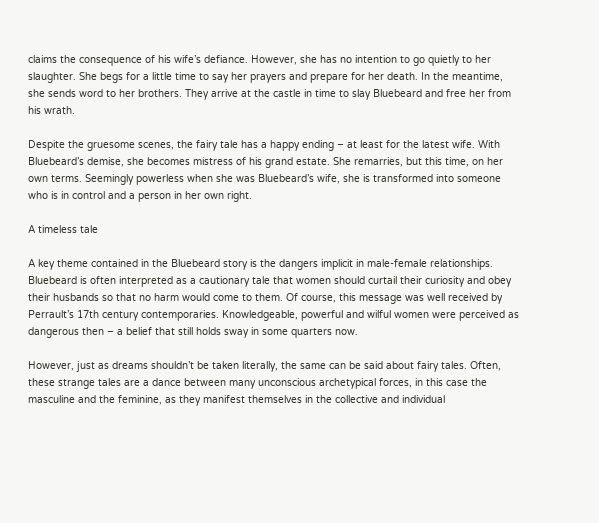claims the consequence of his wife’s defiance. However, she has no intention to go quietly to her slaughter. She begs for a little time to say her prayers and prepare for her death. In the meantime, she sends word to her brothers. They arrive at the castle in time to slay Bluebeard and free her from his wrath.

Despite the gruesome scenes, the fairy tale has a happy ending – at least for the latest wife. With Bluebeard’s demise, she becomes mistress of his grand estate. She remarries, but this time, on her own terms. Seemingly powerless when she was Bluebeard’s wife, she is transformed into someone who is in control and a person in her own right.

A timeless tale

A key theme contained in the Bluebeard story is the dangers implicit in male-female relationships. Bluebeard is often interpreted as a cautionary tale that women should curtail their curiosity and obey their husbands so that no harm would come to them. Of course, this message was well received by Perrault’s 17th century contemporaries. Knowledgeable, powerful and wilful women were perceived as dangerous then – a belief that still holds sway in some quarters now.

However, just as dreams shouldn’t be taken literally, the same can be said about fairy tales. Often, these strange tales are a dance between many unconscious archetypical forces, in this case the masculine and the feminine, as they manifest themselves in the collective and individual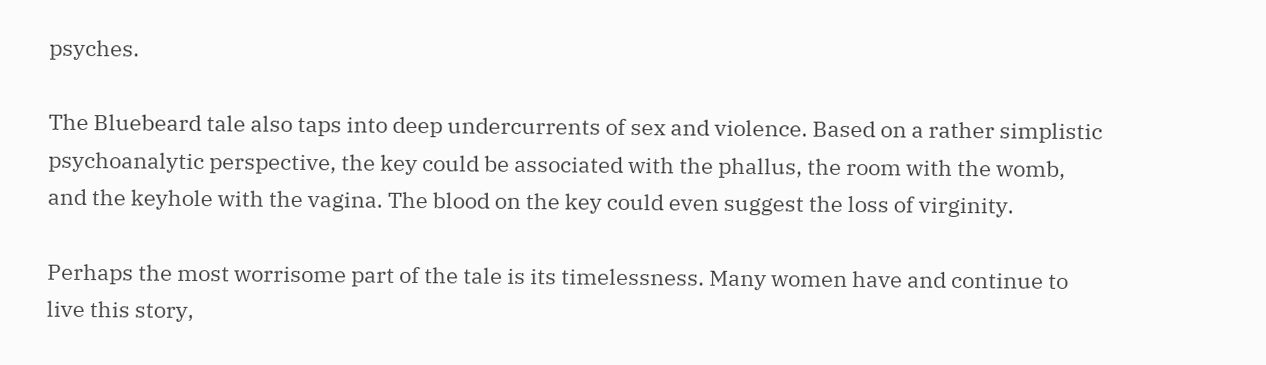psyches.

The Bluebeard tale also taps into deep undercurrents of sex and violence. Based on a rather simplistic psychoanalytic perspective, the key could be associated with the phallus, the room with the womb, and the keyhole with the vagina. The blood on the key could even suggest the loss of virginity.

Perhaps the most worrisome part of the tale is its timelessness. Many women have and continue to live this story,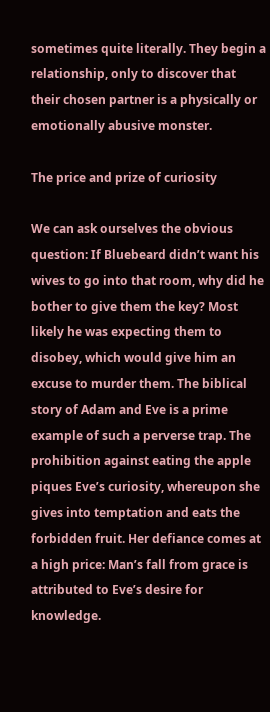sometimes quite literally. They begin a relationship, only to discover that their chosen partner is a physically or emotionally abusive monster.

The price and prize of curiosity

We can ask ourselves the obvious question: If Bluebeard didn’t want his wives to go into that room, why did he bother to give them the key? Most likely he was expecting them to disobey, which would give him an excuse to murder them. The biblical story of Adam and Eve is a prime example of such a perverse trap. The prohibition against eating the apple piques Eve’s curiosity, whereupon she gives into temptation and eats the forbidden fruit. Her defiance comes at a high price: Man’s fall from grace is attributed to Eve’s desire for knowledge.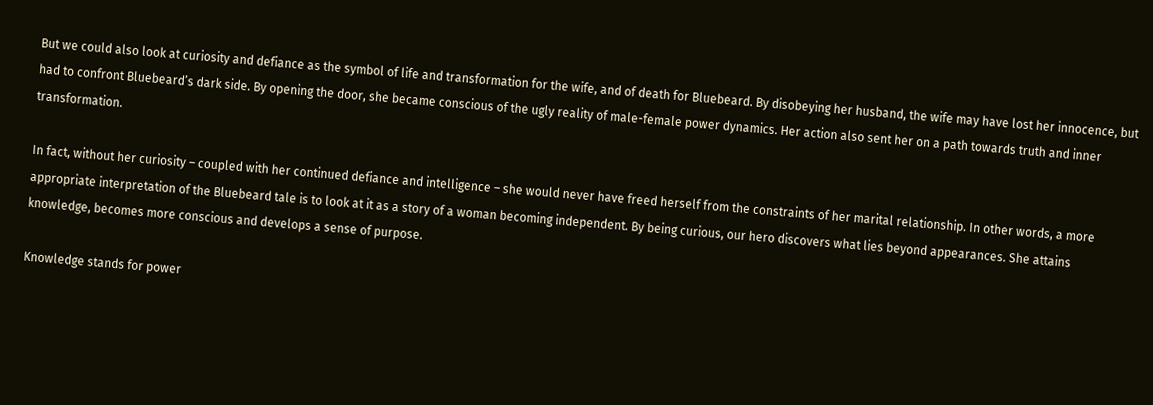But we could also look at curiosity and defiance as the symbol of life and transformation for the wife, and of death for Bluebeard. By disobeying her husband, the wife may have lost her innocence, but had to confront Bluebeard’s dark side. By opening the door, she became conscious of the ugly reality of male-female power dynamics. Her action also sent her on a path towards truth and inner transformation.

In fact, without her curiosity – coupled with her continued defiance and intelligence – she would never have freed herself from the constraints of her marital relationship. In other words, a more appropriate interpretation of the Bluebeard tale is to look at it as a story of a woman becoming independent. By being curious, our hero discovers what lies beyond appearances. She attains knowledge, becomes more conscious and develops a sense of purpose.

Knowledge stands for power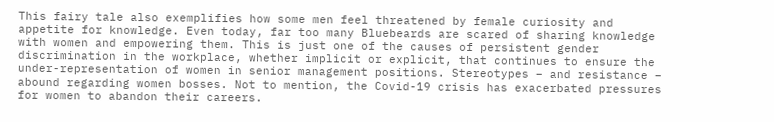This fairy tale also exemplifies how some men feel threatened by female curiosity and appetite for knowledge. Even today, far too many Bluebeards are scared of sharing knowledge with women and empowering them. This is just one of the causes of persistent gender discrimination in the workplace, whether implicit or explicit, that continues to ensure the under-representation of women in senior management positions. Stereotypes – and resistance – abound regarding women bosses. Not to mention, the Covid-19 crisis has exacerbated pressures for women to abandon their careers.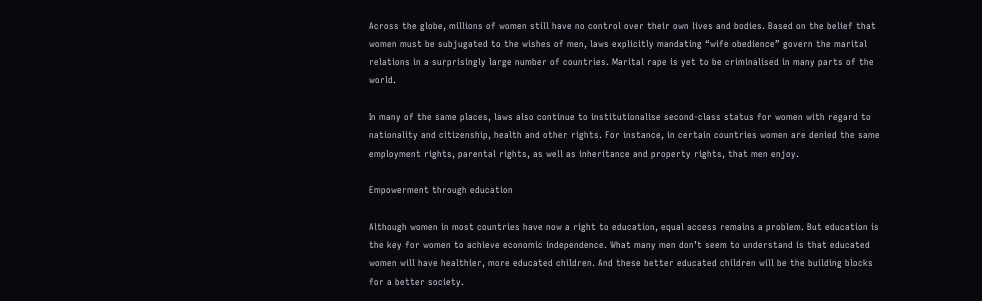Across the globe, millions of women still have no control over their own lives and bodies. Based on the belief that women must be subjugated to the wishes of men, laws explicitly mandating “wife obedience” govern the marital relations in a surprisingly large number of countries. Marital rape is yet to be criminalised in many parts of the world.

In many of the same places, laws also continue to institutionalise second-class status for women with regard to nationality and citizenship, health and other rights. For instance, in certain countries women are denied the same employment rights, parental rights, as well as inheritance and property rights, that men enjoy.

Empowerment through education

Although women in most countries have now a right to education, equal access remains a problem. But education is the key for women to achieve economic independence. What many men don’t seem to understand is that educated women will have healthier, more educated children. And these better educated children will be the building blocks for a better society.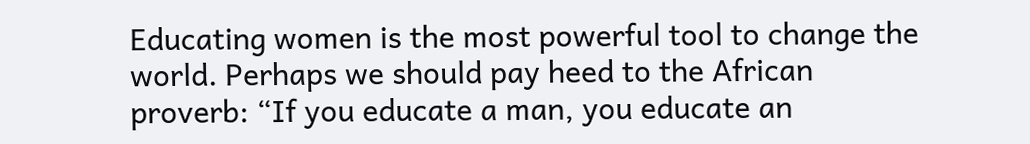Educating women is the most powerful tool to change the world. Perhaps we should pay heed to the African proverb: “If you educate a man, you educate an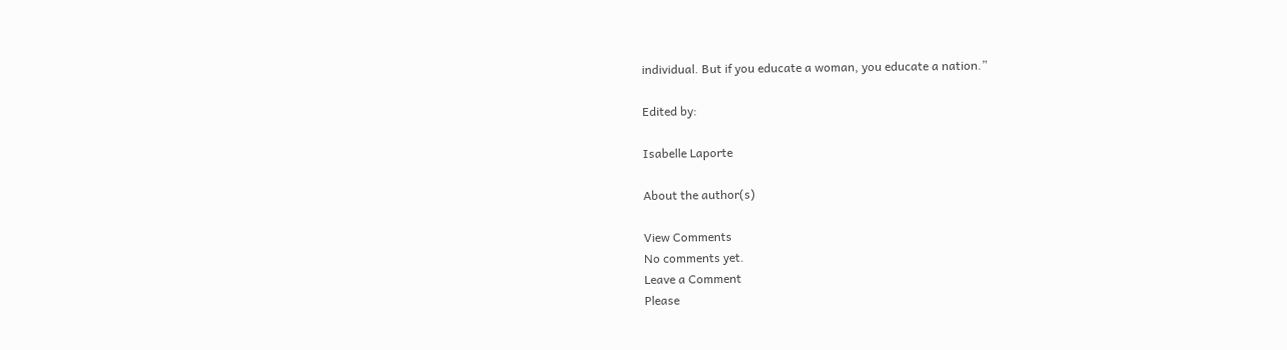individual. But if you educate a woman, you educate a nation.”

Edited by:

Isabelle Laporte

About the author(s)

View Comments
No comments yet.
Leave a Comment
Please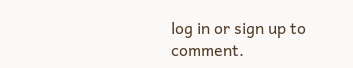log in or sign up to comment.